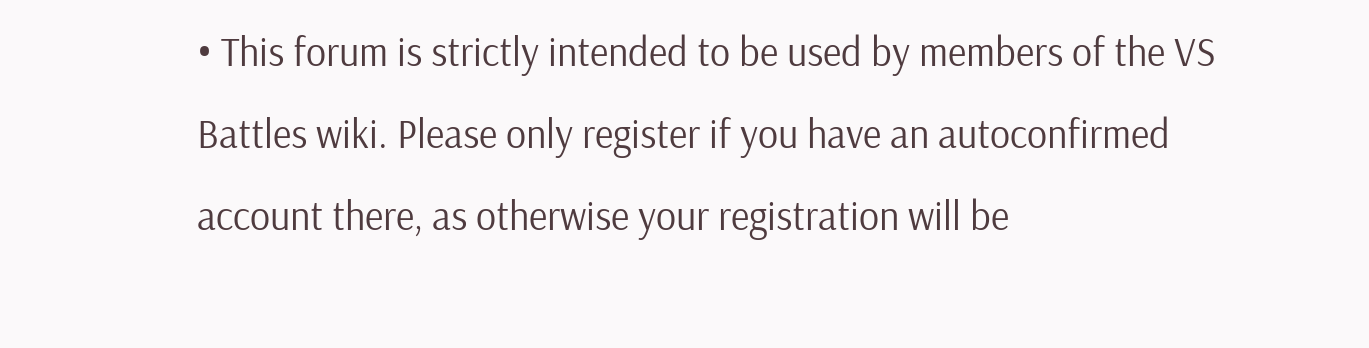• This forum is strictly intended to be used by members of the VS Battles wiki. Please only register if you have an autoconfirmed account there, as otherwise your registration will be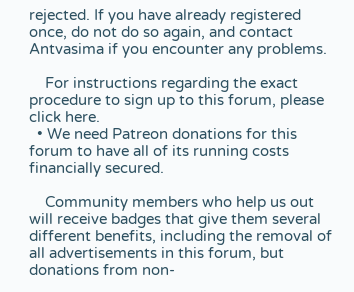rejected. If you have already registered once, do not do so again, and contact Antvasima if you encounter any problems.

    For instructions regarding the exact procedure to sign up to this forum, please click here.
  • We need Patreon donations for this forum to have all of its running costs financially secured.

    Community members who help us out will receive badges that give them several different benefits, including the removal of all advertisements in this forum, but donations from non-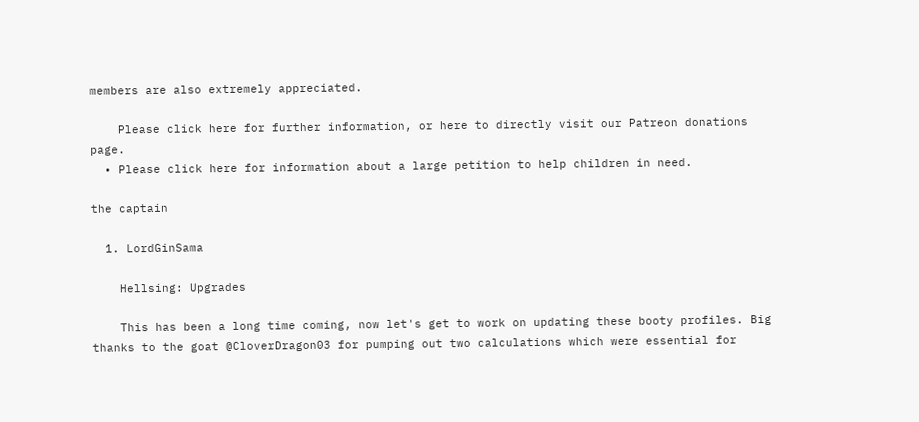members are also extremely appreciated.

    Please click here for further information, or here to directly visit our Patreon donations page.
  • Please click here for information about a large petition to help children in need.

the captain

  1. LordGinSama

    Hellsing: Upgrades

    This has been a long time coming, now let's get to work on updating these booty profiles. Big thanks to the goat @CloverDragon03 for pumping out two calculations which were essential for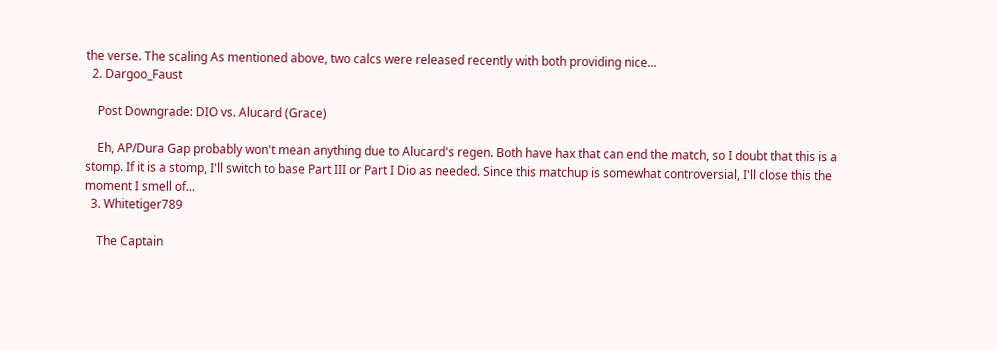the verse. The scaling As mentioned above, two calcs were released recently with both providing nice...
  2. Dargoo_Faust

    Post Downgrade: DIO vs. Alucard (Grace)

    Eh, AP/Dura Gap probably won't mean anything due to Alucard's regen. Both have hax that can end the match, so I doubt that this is a stomp. If it is a stomp, I'll switch to base Part III or Part I Dio as needed. Since this matchup is somewhat controversial, I'll close this the moment I smell of...
  3. Whitetiger789

    The Captain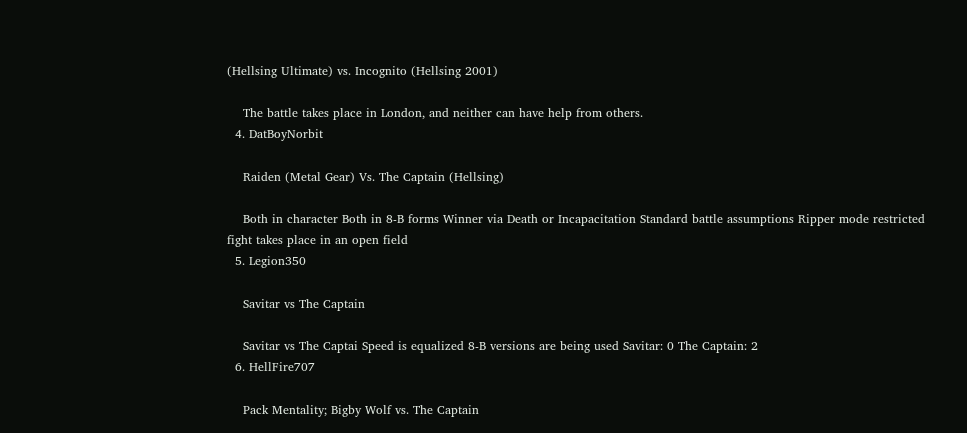(Hellsing Ultimate) vs. Incognito (Hellsing 2001)

    The battle takes place in London, and neither can have help from others.
  4. DatBoyNorbit

    Raiden (Metal Gear) Vs. The Captain (Hellsing)

    Both in character Both in 8-B forms Winner via Death or Incapacitation Standard battle assumptions Ripper mode restricted fight takes place in an open field
  5. Legion350

    Savitar vs The Captain

    Savitar vs The Captai Speed is equalized 8-B versions are being used Savitar: 0 The Captain: 2
  6. HellFire707

    Pack Mentality; Bigby Wolf vs. The Captain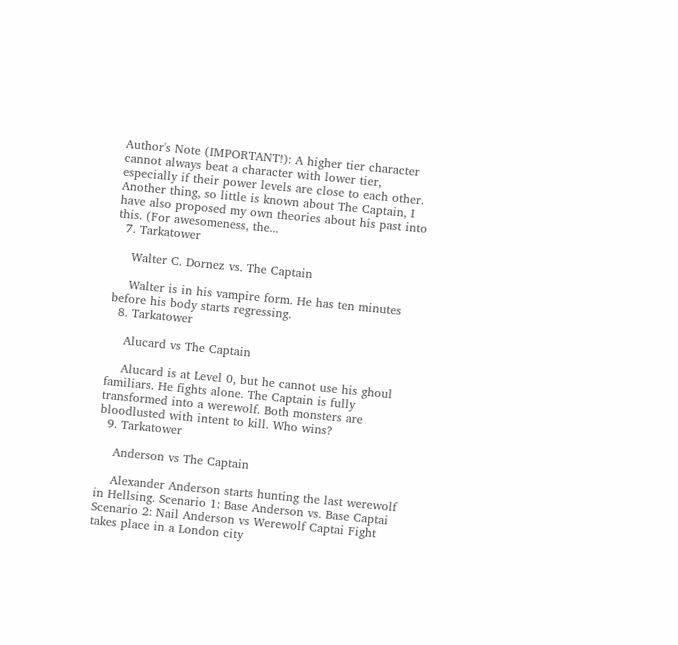Author's Note (IMPORTANT!): A higher tier character cannot always beat a character with lower tier, especially if their power levels are close to each other. Another thing, so little is known about The Captain, I have also proposed my own theories about his past into this. (For awesomeness, the...
  7. Tarkatower

    Walter C. Dornez vs. The Captain

    Walter is in his vampire form. He has ten minutes before his body starts regressing.
  8. Tarkatower

    Alucard vs The Captain

    Alucard is at Level 0, but he cannot use his ghoul familiars. He fights alone. The Captain is fully transformed into a werewolf. Both monsters are bloodlusted with intent to kill. Who wins?
  9. Tarkatower

    Anderson vs The Captain

    Alexander Anderson starts hunting the last werewolf in Hellsing. Scenario 1: Base Anderson vs. Base Captai Scenario 2: Nail Anderson vs Werewolf Captai Fight takes place in a London city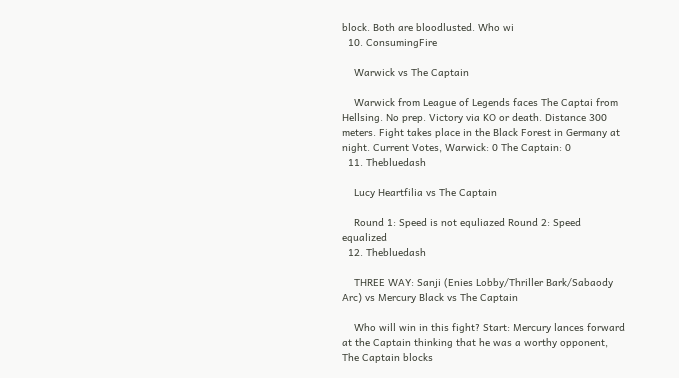block. Both are bloodlusted. Who wi
  10. ConsumingFire

    Warwick vs The Captain

    Warwick from League of Legends faces The Captai from Hellsing. No prep. Victory via KO or death. Distance 300 meters. Fight takes place in the Black Forest in Germany at night. Current Votes, Warwick: 0 The Captain: 0
  11. Thebluedash

    Lucy Heartfilia vs The Captain

    Round 1: Speed is not equliazed Round 2: Speed equalized
  12. Thebluedash

    THREE WAY: Sanji (Enies Lobby/Thriller Bark/Sabaody Arc) vs Mercury Black vs The Captain

    Who will win in this fight? Start: Mercury lances forward at the Captain thinking that he was a worthy opponent, The Captain blocks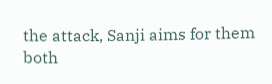the attack, Sanji aims for them both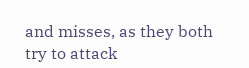and misses, as they both try to attack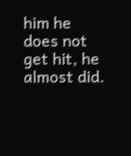him he does not get hit, he almost did.